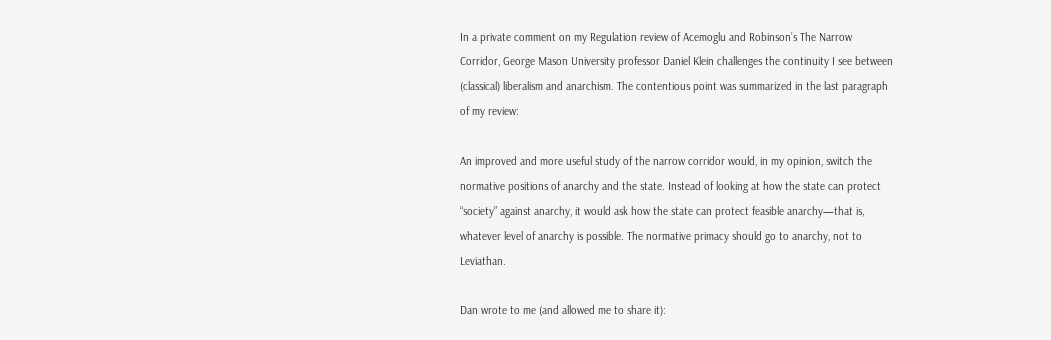In a private comment on my Regulation review of Acemoglu and Robinson’s The Narrow Corridor, George Mason University professor Daniel Klein challenges the continuity I see between (classical) liberalism and anarchism. The contentious point was summarized in the last paragraph of my review:

An improved and more useful study of the narrow corridor would, in my opinion, switch the normative positions of anarchy and the state. Instead of looking at how the state can protect “society” against anarchy, it would ask how the state can protect feasible anarchy—that is, whatever level of anarchy is possible. The normative primacy should go to anarchy, not to Leviathan.

Dan wrote to me (and allowed me to share it):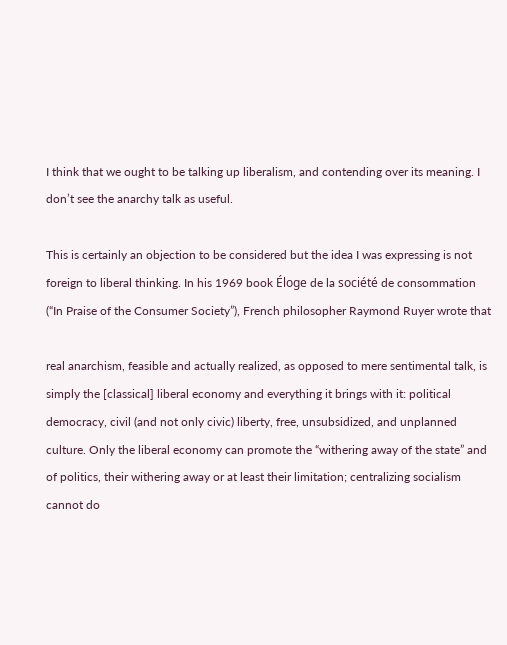I think that we ought to be talking up liberalism, and contending over its meaning. I don’t see the anarchy talk as useful.

This is certainly an objection to be considered but the idea I was expressing is not foreign to liberal thinking. In his 1969 book Éloge de la société de consommation (“In Praise of the Consumer Society”), French philosopher Raymond Ruyer wrote that

real anarchism, feasible and actually realized, as opposed to mere sentimental talk, is simply the [classical] liberal economy and everything it brings with it: political democracy, civil (and not only civic) liberty, free, unsubsidized, and unplanned culture. Only the liberal economy can promote the “withering away of the state” and of politics, their withering away or at least their limitation; centralizing socialism cannot do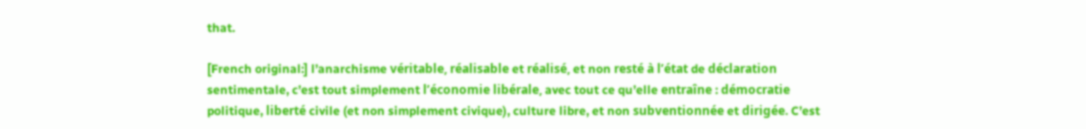that.

[French original:] l’anarchisme véritable, réalisable et réalisé, et non resté à l’état de déclaration sentimentale, c’est tout simplement l’économie libérale, avec tout ce qu’elle entraîne : démocratie politique, liberté civile (et non simplement civique), culture libre, et non subventionnée et dirigée. C’est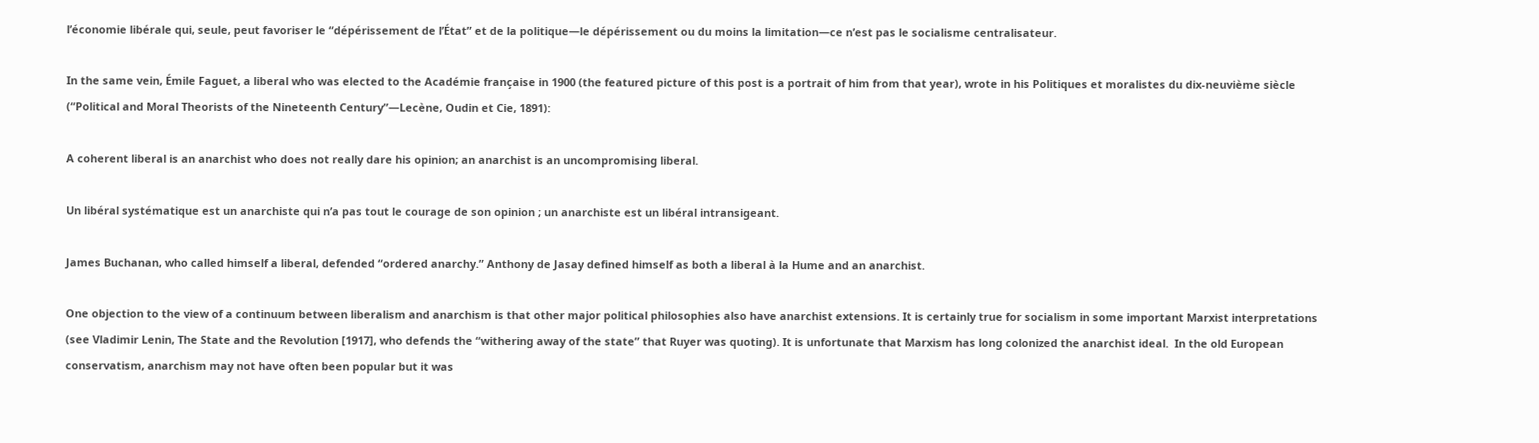l’économie libérale qui, seule, peut favoriser le “dépérissement de l’État” et de la politique—le dépérissement ou du moins la limitation—ce n’est pas le socialisme centralisateur.

In the same vein, Émile Faguet, a liberal who was elected to the Académie française in 1900 (the featured picture of this post is a portrait of him from that year), wrote in his Politiques et moralistes du dix-neuvième siècle  (“Political and Moral Theorists of the Nineteenth Century”—Lecène, Oudin et Cie, 1891):

A coherent liberal is an anarchist who does not really dare his opinion; an anarchist is an uncompromising liberal.

Un libéral systématique est un anarchiste qui n’a pas tout le courage de son opinion ; un anarchiste est un libéral intransigeant.

James Buchanan, who called himself a liberal, defended “ordered anarchy.” Anthony de Jasay defined himself as both a liberal à la Hume and an anarchist.

One objection to the view of a continuum between liberalism and anarchism is that other major political philosophies also have anarchist extensions. It is certainly true for socialism in some important Marxist interpretations (see Vladimir Lenin, The State and the Revolution [1917], who defends the “withering away of the state” that Ruyer was quoting). It is unfortunate that Marxism has long colonized the anarchist ideal.  In the old European conservatism, anarchism may not have often been popular but it was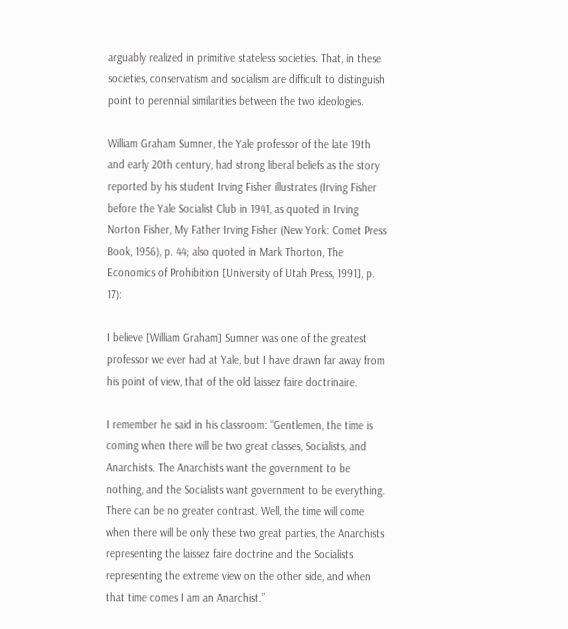arguably realized in primitive stateless societies. That, in these societies, conservatism and socialism are difficult to distinguish point to perennial similarities between the two ideologies.

William Graham Sumner, the Yale professor of the late 19th and early 20th century, had strong liberal beliefs as the story reported by his student Irving Fisher illustrates (Irving Fisher before the Yale Socialist Club in 1941, as quoted in Irving Norton Fisher, My Father Irving Fisher (New York: Comet Press Book, 1956), p. 44; also quoted in Mark Thorton, The Economics of Prohibition [University of Utah Press, 1991], p. 17):

I believe [William Graham] Sumner was one of the greatest professor we ever had at Yale, but I have drawn far away from his point of view, that of the old laissez faire doctrinaire.

I remember he said in his classroom: “Gentlemen, the time is coming when there will be two great classes, Socialists, and Anarchists. The Anarchists want the government to be nothing, and the Socialists want government to be everything. There can be no greater contrast. Well, the time will come when there will be only these two great parties, the Anarchists representing the laissez faire doctrine and the Socialists representing the extreme view on the other side, and when that time comes I am an Anarchist.”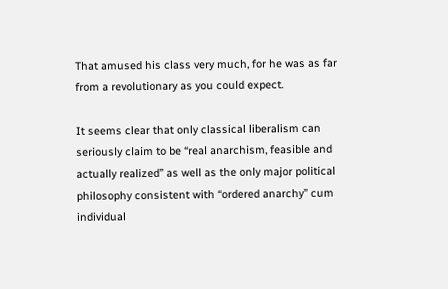That amused his class very much, for he was as far from a revolutionary as you could expect.

It seems clear that only classical liberalism can seriously claim to be “real anarchism, feasible and actually realized” as well as the only major political philosophy consistent with “ordered anarchy” cum individual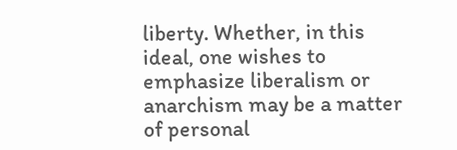liberty. Whether, in this ideal, one wishes to emphasize liberalism or anarchism may be a matter of personal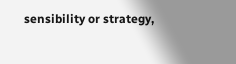sensibility or strategy,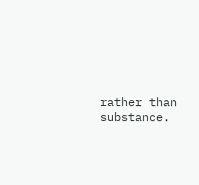rather than substance.